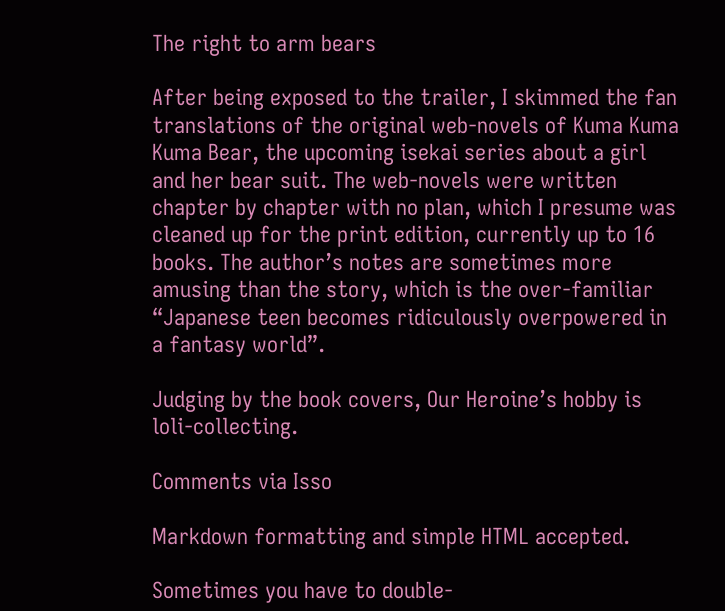The right to arm bears

After being exposed to the trailer, I skimmed the fan translations of the original web-novels of Kuma Kuma Kuma Bear, the upcoming isekai series about a girl and her bear suit. The web-novels were written chapter by chapter with no plan, which I presume was cleaned up for the print edition, currently up to 16 books. The author’s notes are sometimes more amusing than the story, which is the over-familiar “Japanese teen becomes ridiculously overpowered in a fantasy world”.

Judging by the book covers, Our Heroine’s hobby is loli-collecting.

Comments via Isso

Markdown formatting and simple HTML accepted.

Sometimes you have to double-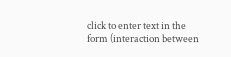click to enter text in the form (interaction between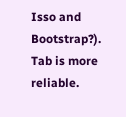Isso and Bootstrap?). Tab is more reliable.